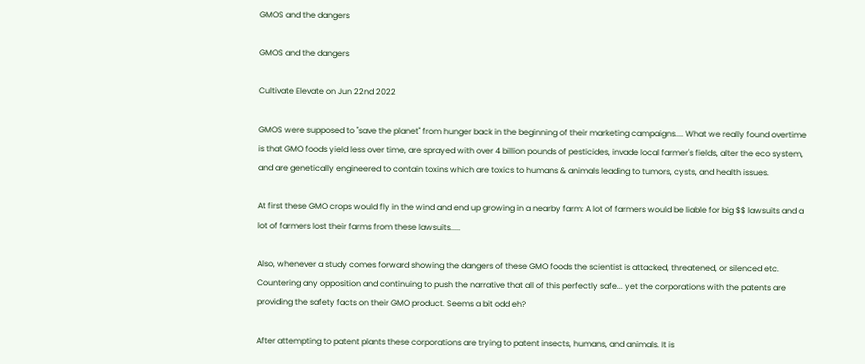GMOS and the dangers

GMOS and the dangers

Cultivate Elevate on Jun 22nd 2022

GMOS were supposed to "save the planet" from hunger back in the beginning of their marketing campaigns.... What we really found overtime is that GMO foods yield less over time, are sprayed with over 4 billion pounds of pesticides, invade local farmer's fields, alter the eco system, and are genetically engineered to contain toxins which are toxics to humans & animals leading to tumors, cysts, and health issues.

At first these GMO crops would fly in the wind and end up growing in a nearby farm: A lot of farmers would be liable for big $$ lawsuits and a lot of farmers lost their farms from these lawsuits.....

Also, whenever a study comes forward showing the dangers of these GMO foods the scientist is attacked, threatened, or silenced etc. Countering any opposition and continuing to push the narrative that all of this perfectly safe... yet the corporations with the patents are providing the safety facts on their GMO product. Seems a bit odd eh?

After attempting to patent plants these corporations are trying to patent insects, humans, and animals. It is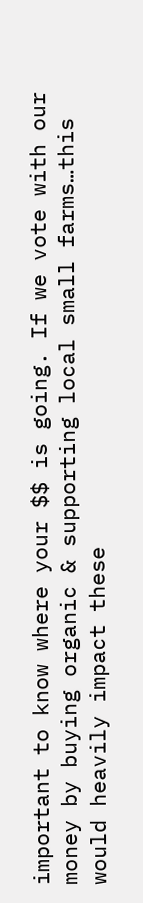important to know where your $$ is going. If we vote with our money by buying organic & supporting local small farms…this would heavily impact these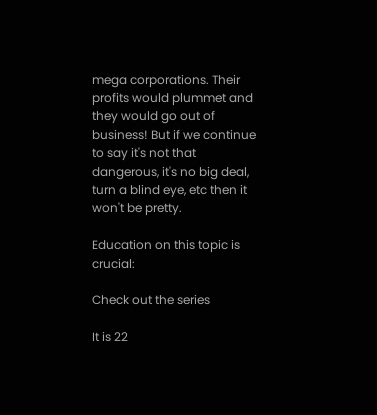mega corporations. Their profits would plummet and they would go out of business! But if we continue to say it's not that dangerous, it's no big deal, turn a blind eye, etc then it won't be pretty.

Education on this topic is crucial:

Check out the series

It is 22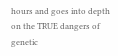hours and goes into depth on the TRUE dangers of genetic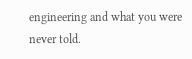engineering and what you were never told.